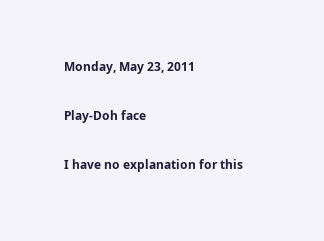Monday, May 23, 2011

Play-Doh face

I have no explanation for this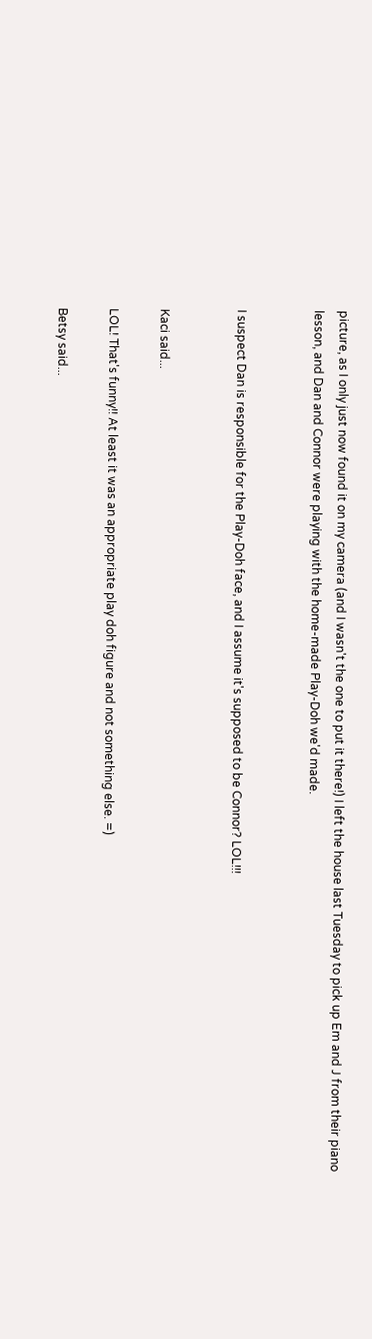picture, as I only just now found it on my camera (and I wasn't the one to put it there!) I left the house last Tuesday to pick up Em and J from their piano lesson, and Dan and Connor were playing with the home-made Play-Doh we'd made.


I suspect Dan is responsible for the Play-Doh face, and I assume it's supposed to be Connor? LOL!!!


Kaci said...

LOL! That's funny!! At least it was an appropriate play doh figure and not something else. =)

Betsy said...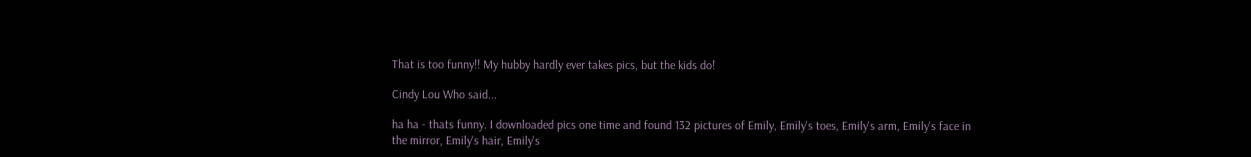That is too funny!! My hubby hardly ever takes pics, but the kids do!

Cindy Lou Who said...

ha ha - thats funny. I downloaded pics one time and found 132 pictures of Emily, Emily's toes, Emily's arm, Emily's face in the mirror, Emily's hair, Emily's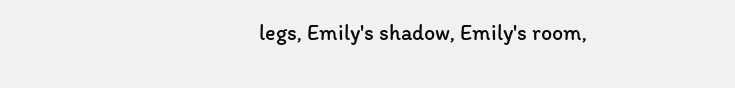legs, Emily's shadow, Emily's room,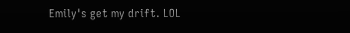Emily's get my drift. LOL